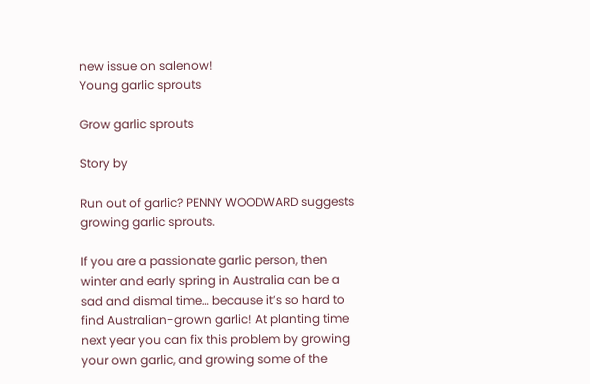new issue on salenow!
Young garlic sprouts

Grow garlic sprouts

Story by

Run out of garlic? PENNY WOODWARD suggests growing garlic sprouts.

If you are a passionate garlic person, then winter and early spring in Australia can be a sad and dismal time… because it’s so hard to find Australian-grown garlic! At planting time next year you can fix this problem by growing your own garlic, and growing some of the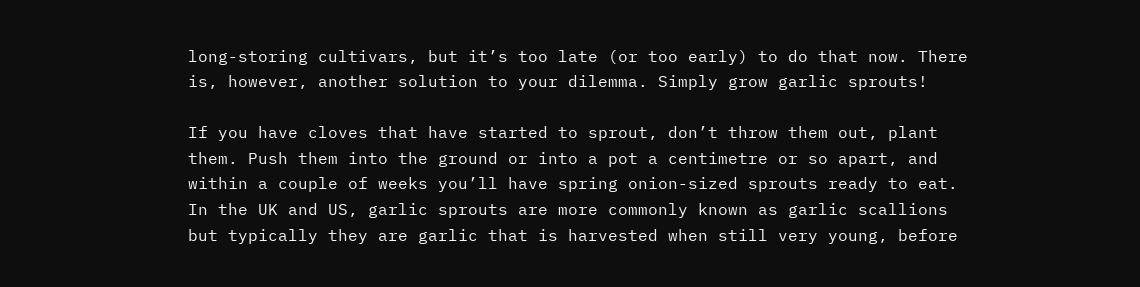long-storing cultivars, but it’s too late (or too early) to do that now. There is, however, another solution to your dilemma. Simply grow garlic sprouts!

If you have cloves that have started to sprout, don’t throw them out, plant them. Push them into the ground or into a pot a centimetre or so apart, and within a couple of weeks you’ll have spring onion-sized sprouts ready to eat. In the UK and US, garlic sprouts are more commonly known as garlic scallions but typically they are garlic that is harvested when still very young, before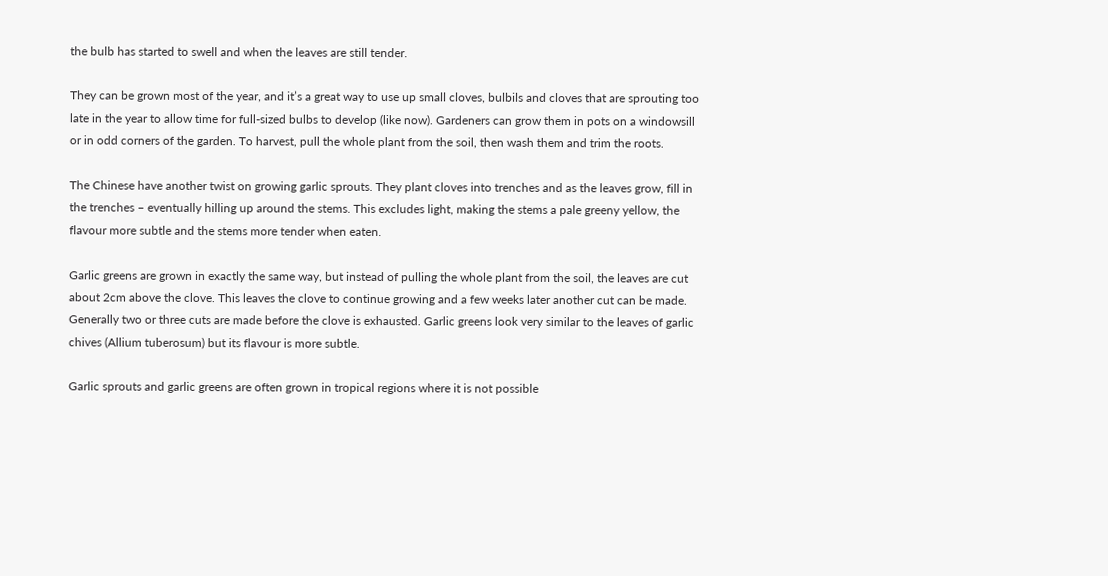the bulb has started to swell and when the leaves are still tender.

They can be grown most of the year, and it’s a great way to use up small cloves, bulbils and cloves that are sprouting too late in the year to allow time for full-sized bulbs to develop (like now). Gardeners can grow them in pots on a windowsill or in odd corners of the garden. To harvest, pull the whole plant from the soil, then wash them and trim the roots.

The Chinese have another twist on growing garlic sprouts. They plant cloves into trenches and as the leaves grow, fill in the trenches – eventually hilling up around the stems. This excludes light, making the stems a pale greeny yellow, the flavour more subtle and the stems more tender when eaten.

Garlic greens are grown in exactly the same way, but instead of pulling the whole plant from the soil, the leaves are cut about 2cm above the clove. This leaves the clove to continue growing and a few weeks later another cut can be made. Generally two or three cuts are made before the clove is exhausted. Garlic greens look very similar to the leaves of garlic chives (Allium tuberosum) but its flavour is more subtle.

Garlic sprouts and garlic greens are often grown in tropical regions where it is not possible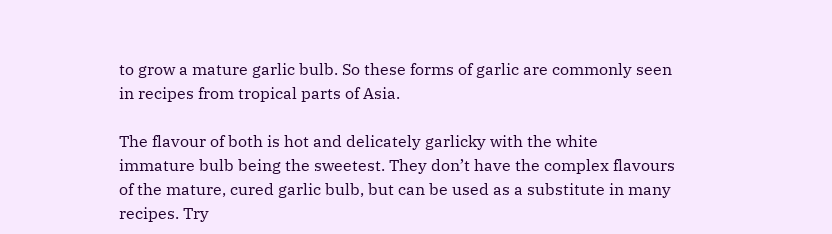to grow a mature garlic bulb. So these forms of garlic are commonly seen in recipes from tropical parts of Asia.

The flavour of both is hot and delicately garlicky with the white immature bulb being the sweetest. They don’t have the complex flavours of the mature, cured garlic bulb, but can be used as a substitute in many recipes. Try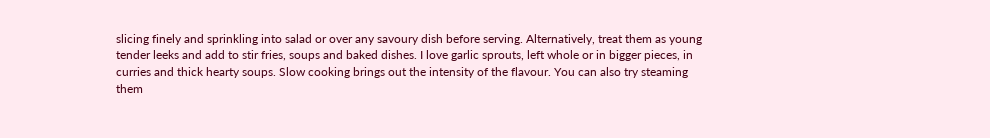slicing finely and sprinkling into salad or over any savoury dish before serving. Alternatively, treat them as young tender leeks and add to stir fries, soups and baked dishes. I love garlic sprouts, left whole or in bigger pieces, in curries and thick hearty soups. Slow cooking brings out the intensity of the flavour. You can also try steaming them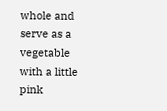whole and serve as a vegetable with a little pink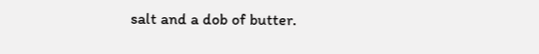salt and a dob of butter.